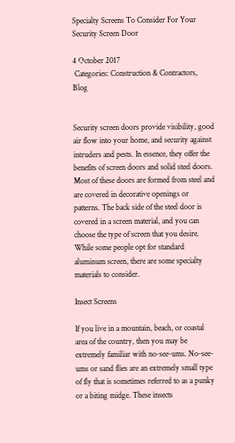Specialty Screens To Consider For Your Security Screen Door

4 October 2017
 Categories: Construction & Contractors, Blog


Security screen doors provide visibility, good air flow into your home, and security against intruders and pests. In essence, they offer the benefits of screen doors and solid steel doors. Most of these doors are formed from steel and are covered in decorative openings or patterns. The back side of the steel door is covered in a screen material, and you can choose the type of screen that you desire. While some people opt for standard aluminum screen, there are some specialty materials to consider.

Insect Screens

If you live in a mountain, beach, or coastal area of the country, then you may be extremely familiar with no-see-ums. No-see-ums or sand flies are an extremely small type of fly that is sometimes referred to as a punky or a biting midge. These insects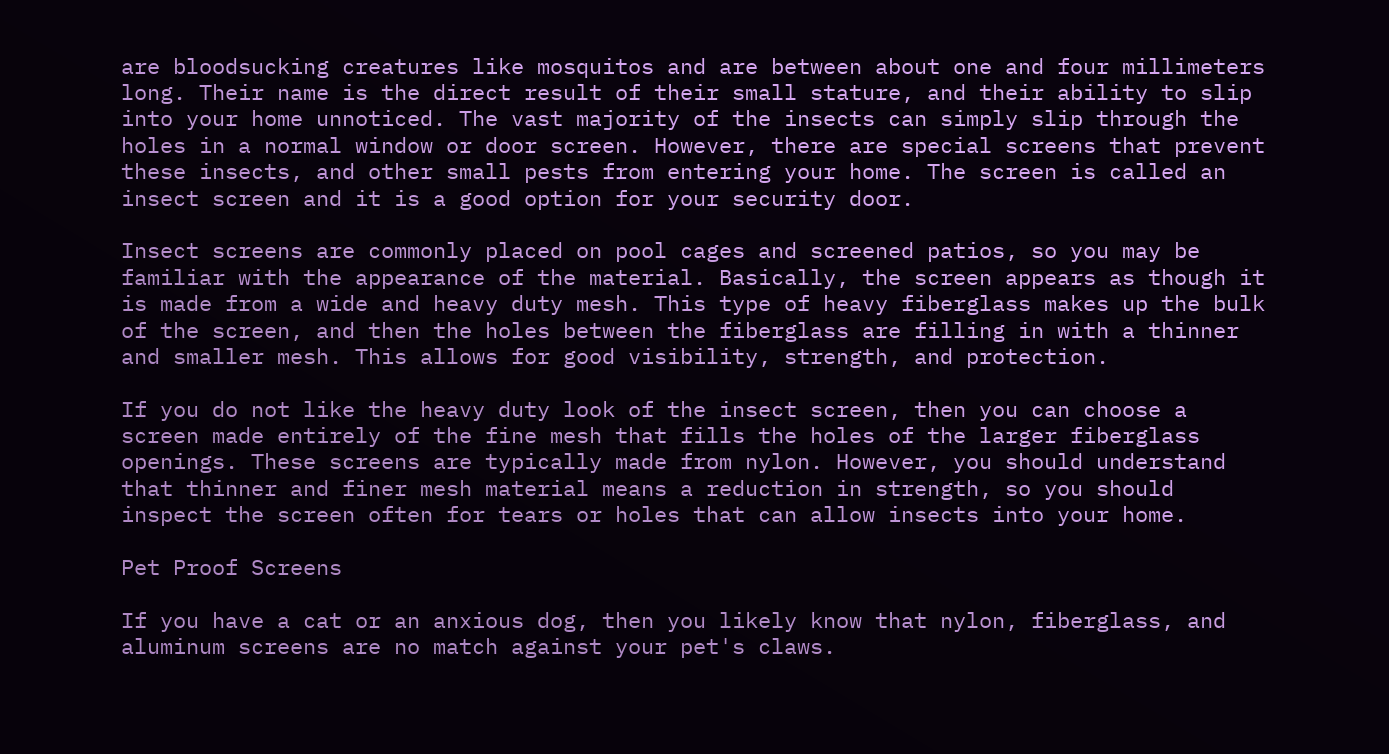are bloodsucking creatures like mosquitos and are between about one and four millimeters long. Their name is the direct result of their small stature, and their ability to slip into your home unnoticed. The vast majority of the insects can simply slip through the holes in a normal window or door screen. However, there are special screens that prevent these insects, and other small pests from entering your home. The screen is called an insect screen and it is a good option for your security door.

Insect screens are commonly placed on pool cages and screened patios, so you may be familiar with the appearance of the material. Basically, the screen appears as though it is made from a wide and heavy duty mesh. This type of heavy fiberglass makes up the bulk of the screen, and then the holes between the fiberglass are filling in with a thinner and smaller mesh. This allows for good visibility, strength, and protection.

If you do not like the heavy duty look of the insect screen, then you can choose a screen made entirely of the fine mesh that fills the holes of the larger fiberglass openings. These screens are typically made from nylon. However, you should understand that thinner and finer mesh material means a reduction in strength, so you should inspect the screen often for tears or holes that can allow insects into your home.

Pet Proof Screens

If you have a cat or an anxious dog, then you likely know that nylon, fiberglass, and aluminum screens are no match against your pet's claws.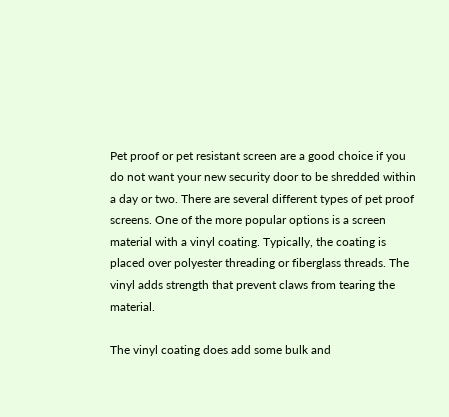Pet proof or pet resistant screen are a good choice if you do not want your new security door to be shredded within a day or two. There are several different types of pet proof screens. One of the more popular options is a screen material with a vinyl coating. Typically, the coating is placed over polyester threading or fiberglass threads. The vinyl adds strength that prevent claws from tearing the material.

The vinyl coating does add some bulk and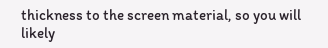thickness to the screen material, so you will likely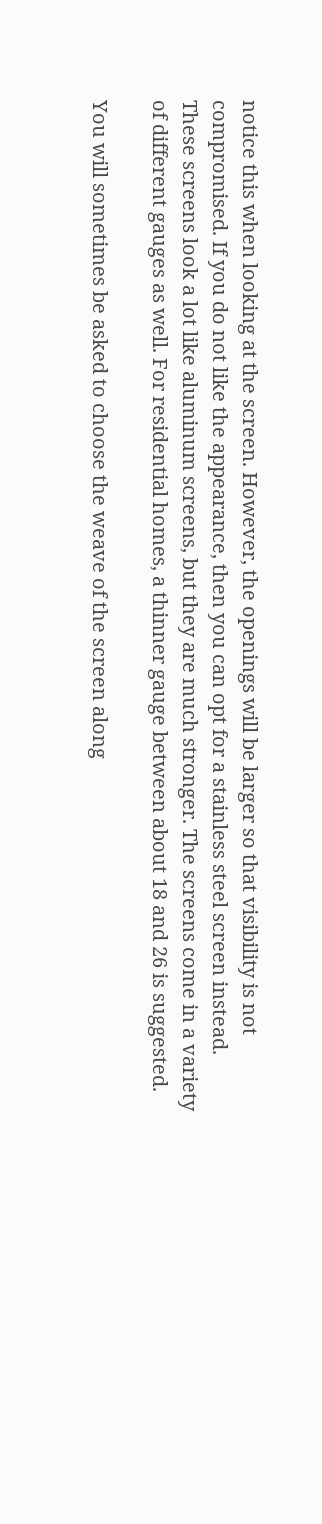notice this when looking at the screen. However, the openings will be larger so that visibility is not compromised. If you do not like the appearance, then you can opt for a stainless steel screen instead. These screens look a lot like aluminum screens, but they are much stronger. The screens come in a variety of different gauges as well. For residential homes, a thinner gauge between about 18 and 26 is suggested.

You will sometimes be asked to choose the weave of the screen along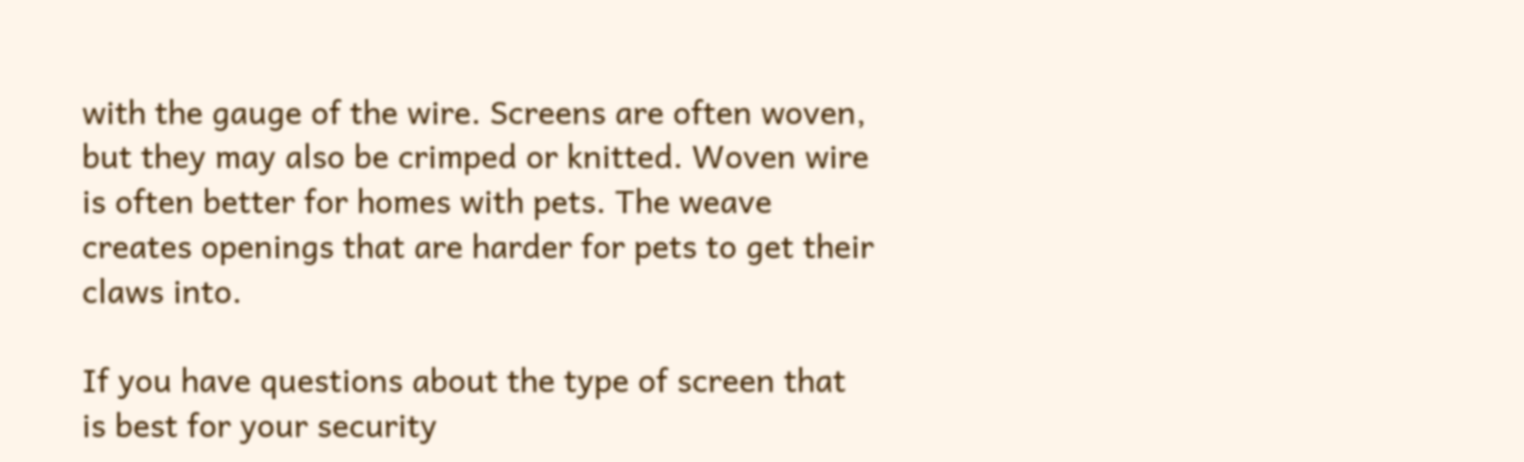with the gauge of the wire. Screens are often woven, but they may also be crimped or knitted. Woven wire is often better for homes with pets. The weave creates openings that are harder for pets to get their claws into.

If you have questions about the type of screen that is best for your security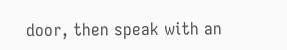door, then speak with an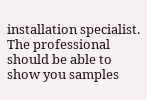installation specialist. The professional should be able to show you samples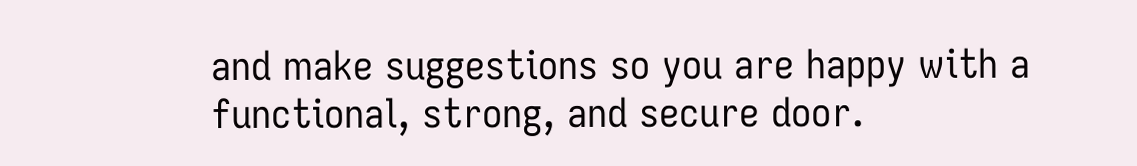and make suggestions so you are happy with a functional, strong, and secure door.